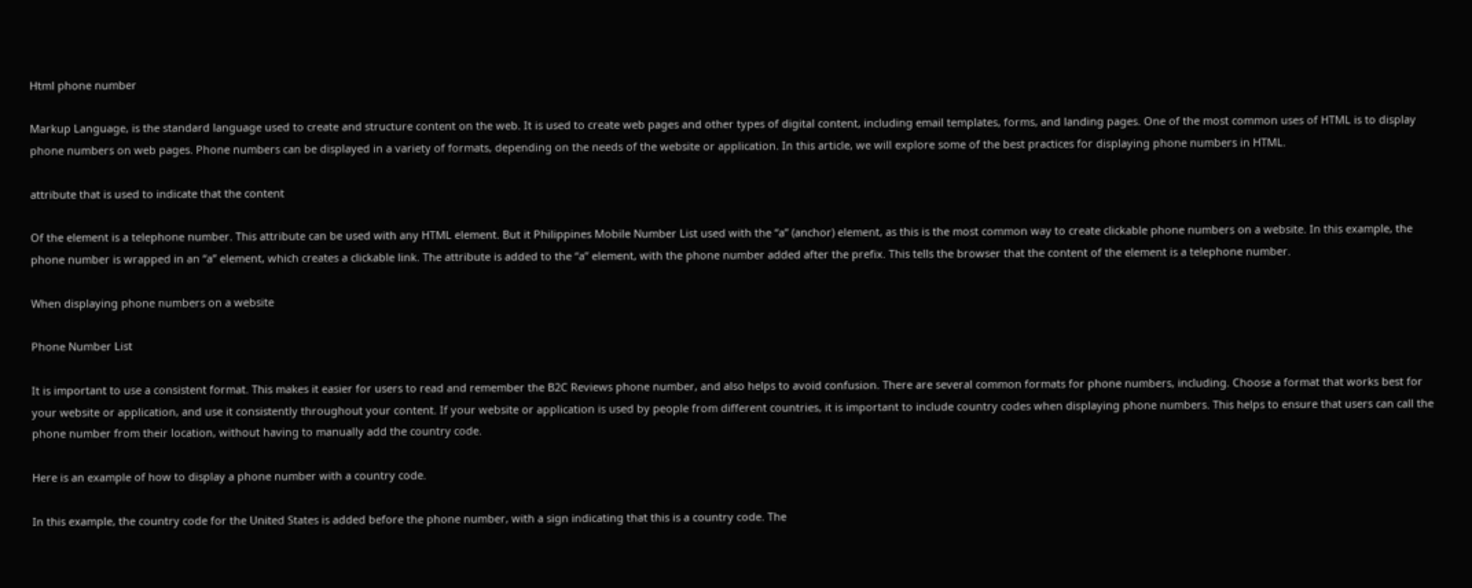Html phone number

Markup Language, is the standard language used to create and structure content on the web. It is used to create web pages and other types of digital content, including email templates, forms, and landing pages. One of the most common uses of HTML is to display phone numbers on web pages. Phone numbers can be displayed in a variety of formats, depending on the needs of the website or application. In this article, we will explore some of the best practices for displaying phone numbers in HTML.

attribute that is used to indicate that the content

Of the element is a telephone number. This attribute can be used with any HTML element. But it Philippines Mobile Number List used with the “a” (anchor) element, as this is the most common way to create clickable phone numbers on a website. In this example, the phone number is wrapped in an “a” element, which creates a clickable link. The attribute is added to the “a” element, with the phone number added after the prefix. This tells the browser that the content of the element is a telephone number.

When displaying phone numbers on a website

Phone Number List

It is important to use a consistent format. This makes it easier for users to read and remember the B2C Reviews phone number, and also helps to avoid confusion. There are several common formats for phone numbers, including. Choose a format that works best for your website or application, and use it consistently throughout your content. If your website or application is used by people from different countries, it is important to include country codes when displaying phone numbers. This helps to ensure that users can call the phone number from their location, without having to manually add the country code.

Here is an example of how to display a phone number with a country code.

In this example, the country code for the United States is added before the phone number, with a sign indicating that this is a country code. The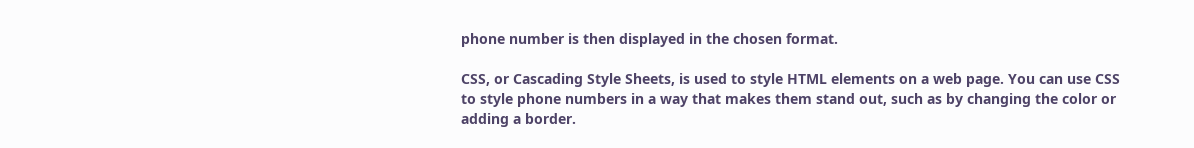phone number is then displayed in the chosen format.

CSS, or Cascading Style Sheets, is used to style HTML elements on a web page. You can use CSS to style phone numbers in a way that makes them stand out, such as by changing the color or adding a border.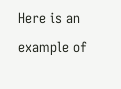Here is an example of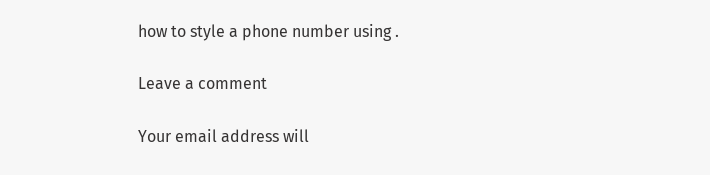how to style a phone number using .

Leave a comment

Your email address will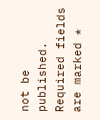not be published. Required fields are marked *